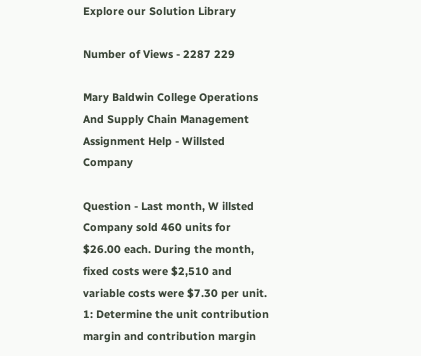Explore our Solution Library

Number of Views - 2287 229

Mary Baldwin College Operations And Supply Chain Management Assignment Help - Willsted Company

Question - Last month, W illsted Company sold 460 units for $26.00 each. During the month, fixed costs were $2,510 and variable costs were $7.30 per unit. 1: Determine the unit contribution margin and contribution margin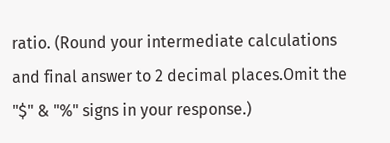ratio. (Round your intermediate calculations and final answer to 2 decimal places.Omit the "$" & "%" signs in your response.)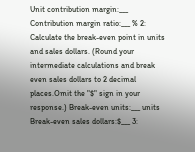Unit contribution margin:___ Contribution margin ratio:___ % 2: Calculate the break-even point in units and sales dollars. (Round your intermediate calculations and break even sales dollars to 2 decimal places.Omit the "$" sign in your response.) Break-even units:___ units Break-even sales dollars:$___ 3: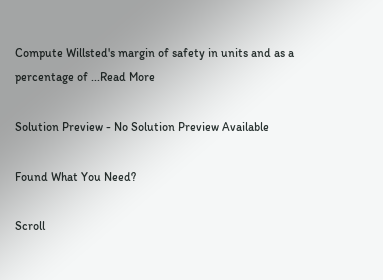Compute Willsted's margin of safety in units and as a percentage of ...Read More

Solution Preview - No Solution Preview Available

Found What You Need?

Scroll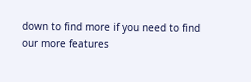down to find more if you need to find our more features